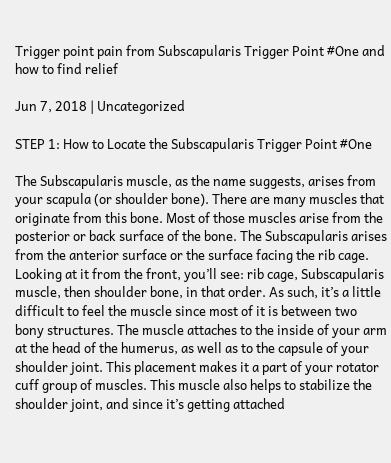Trigger point pain from Subscapularis Trigger Point #One and how to find relief

Jun 7, 2018 | Uncategorized

STEP 1: How to Locate the Subscapularis Trigger Point #One

The Subscapularis muscle, as the name suggests, arises from your scapula (or shoulder bone). There are many muscles that originate from this bone. Most of those muscles arise from the posterior or back surface of the bone. The Subscapularis arises from the anterior surface or the surface facing the rib cage. Looking at it from the front, you’ll see: rib cage, Subscapularis muscle, then shoulder bone, in that order. As such, it’s a little difficult to feel the muscle since most of it is between two bony structures. The muscle attaches to the inside of your arm at the head of the humerus, as well as to the capsule of your shoulder joint. This placement makes it a part of your rotator cuff group of muscles. This muscle also helps to stabilize the shoulder joint, and since it’s getting attached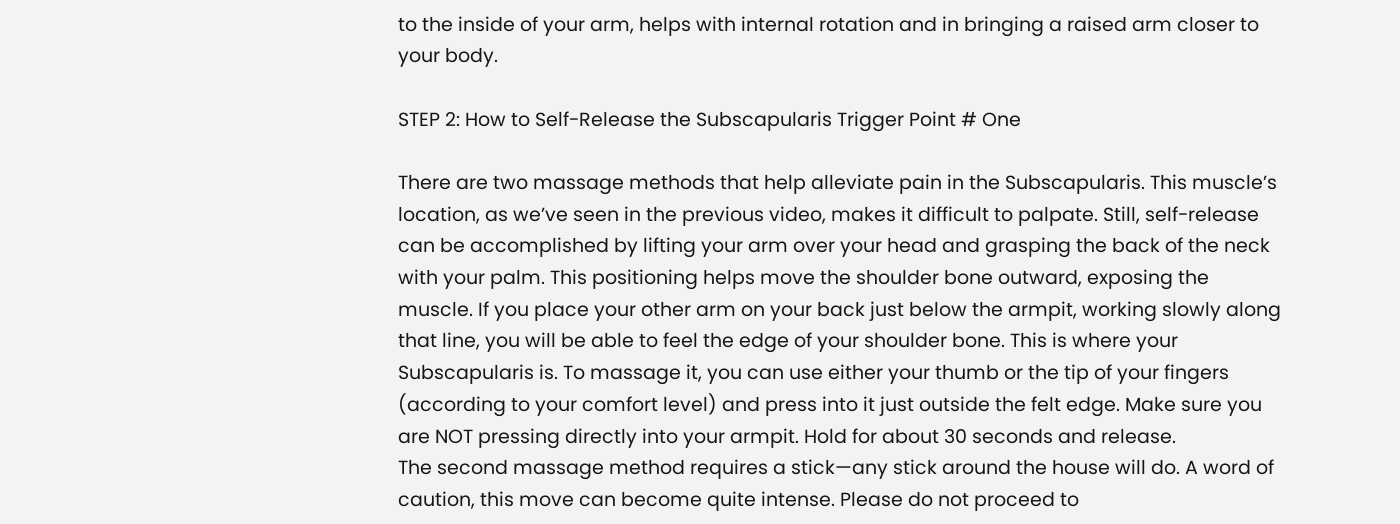to the inside of your arm, helps with internal rotation and in bringing a raised arm closer to your body.

STEP 2: How to Self-Release the Subscapularis Trigger Point # One

There are two massage methods that help alleviate pain in the Subscapularis. This muscle’s location, as we’ve seen in the previous video, makes it difficult to palpate. Still, self-release can be accomplished by lifting your arm over your head and grasping the back of the neck with your palm. This positioning helps move the shoulder bone outward, exposing the muscle. If you place your other arm on your back just below the armpit, working slowly along that line, you will be able to feel the edge of your shoulder bone. This is where your Subscapularis is. To massage it, you can use either your thumb or the tip of your fingers (according to your comfort level) and press into it just outside the felt edge. Make sure you are NOT pressing directly into your armpit. Hold for about 30 seconds and release.
The second massage method requires a stick—any stick around the house will do. A word of caution, this move can become quite intense. Please do not proceed to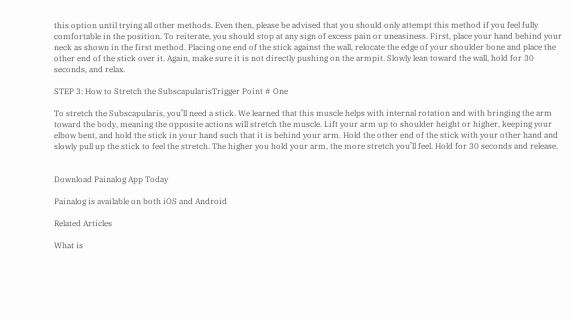this option until trying all other methods. Even then, please be advised that you should only attempt this method if you feel fully comfortable in the position. To reiterate, you should stop at any sign of excess pain or uneasiness. First, place your hand behind your neck as shown in the first method. Placing one end of the stick against the wall, relocate the edge of your shoulder bone and place the other end of the stick over it. Again, make sure it is not directly pushing on the armpit. Slowly lean toward the wall, hold for 30 seconds, and relax.

STEP 3: How to Stretch the SubscapularisTrigger Point # One

To stretch the Subscapularis, you’ll need a stick. We learned that this muscle helps with internal rotation and with bringing the arm toward the body, meaning the opposite actions will stretch the muscle. Lift your arm up to shoulder height or higher, keeping your elbow bent, and hold the stick in your hand such that it is behind your arm. Hold the other end of the stick with your other hand and slowly pull up the stick to feel the stretch. The higher you hold your arm, the more stretch you’ll feel. Hold for 30 seconds and release.


Download Painalog App Today

Painalog is available on both iOS and Android

Related Articles

What is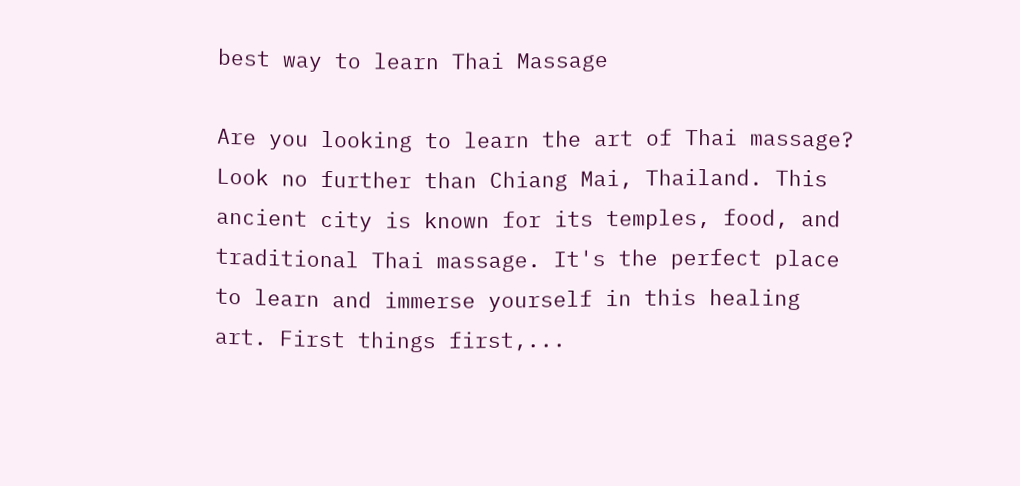best way to learn Thai Massage

Are you looking to learn the art of Thai massage? Look no further than Chiang Mai, Thailand. This ancient city is known for its temples, food, and traditional Thai massage. It's the perfect place to learn and immerse yourself in this healing art. First things first,...